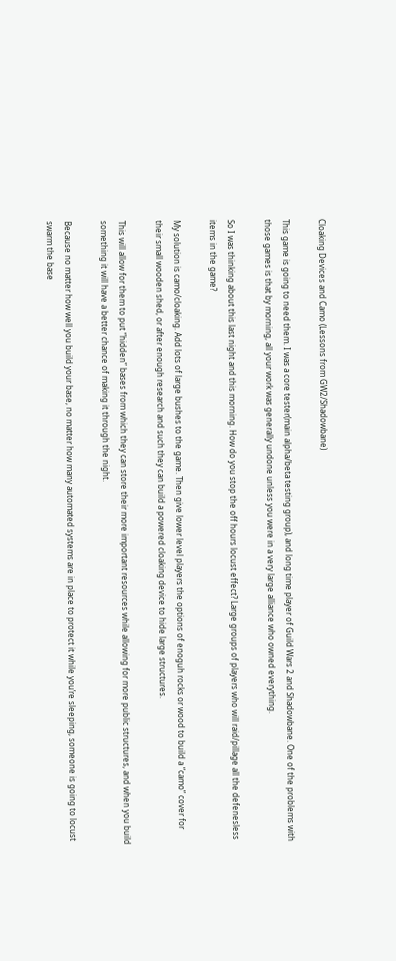Cloaking Devices and Camo (Lessons from GW2/Shadowbane)

This game is going to need them. I was a core tester(main alpha/beta testing group), and long time player of Guild Wars 2 and Shadowbane. One of the problems with those games is that by morning, all your work was generally undone unless you were in a very large alliance who owned everything.

So I was thinking about this last night and this morning. How do you stop the off hours locust effect? Large groups of players who will raid/pillage all the defenesless items in the game?

My solution is camo/cloaking. Add lots of large bushes to the game. Then give lower level players the options of enoguh rocks or wood to build a “camo” cover for their small wooden shed, or after enough research and such they can build a powered cloaking device to hide large structures.

This will allow for them to put “hidden” bases from which they can store their more important resources while allowing for more public structures, and when you build something it will have a better chance of making it through the night.

Because no matter how well you build your base, no matter how many automated systems are in place to protect it while you’re sleeping, someone is going to locust swarm the base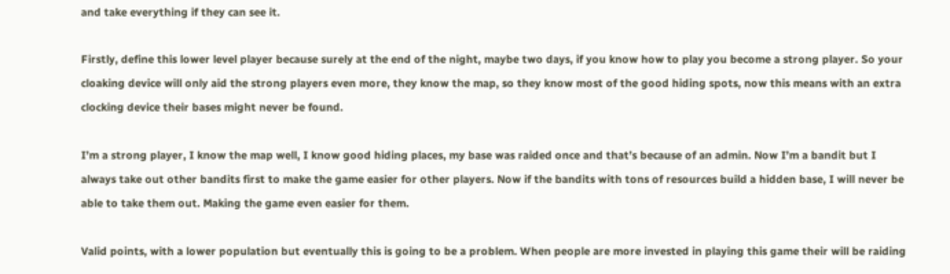and take everything if they can see it.

Firstly, define this lower level player because surely at the end of the night, maybe two days, if you know how to play you become a strong player. So your cloaking device will only aid the strong players even more, they know the map, so they know most of the good hiding spots, now this means with an extra clocking device their bases might never be found.

I’m a strong player, I know the map well, I know good hiding places, my base was raided once and that’s because of an admin. Now I’m a bandit but I always take out other bandits first to make the game easier for other players. Now if the bandits with tons of resources build a hidden base, I will never be able to take them out. Making the game even easier for them.

Valid points, with a lower population but eventually this is going to be a problem. When people are more invested in playing this game their will be raiding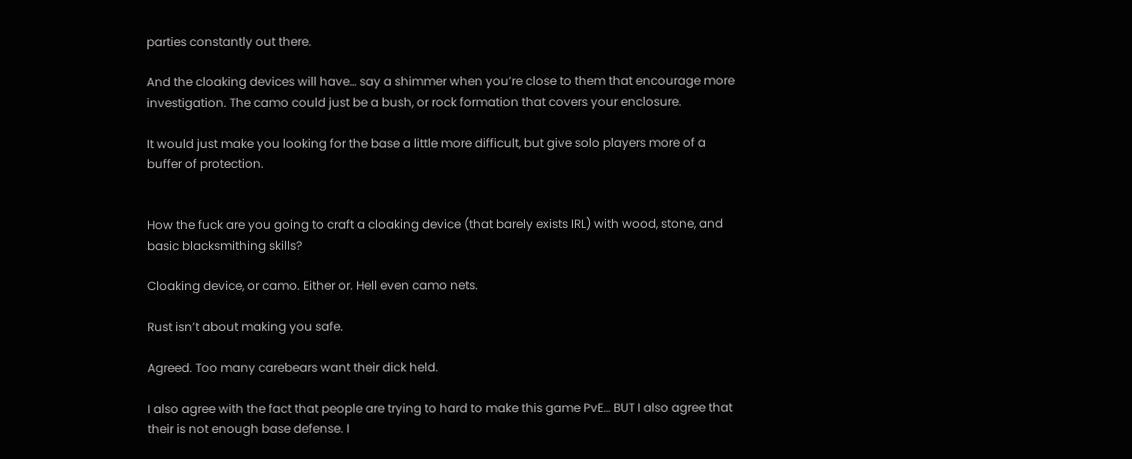parties constantly out there.

And the cloaking devices will have… say a shimmer when you’re close to them that encourage more investigation. The camo could just be a bush, or rock formation that covers your enclosure.

It would just make you looking for the base a little more difficult, but give solo players more of a buffer of protection.


How the fuck are you going to craft a cloaking device (that barely exists IRL) with wood, stone, and basic blacksmithing skills?

Cloaking device, or camo. Either or. Hell even camo nets.

Rust isn’t about making you safe.

Agreed. Too many carebears want their dick held.

I also agree with the fact that people are trying to hard to make this game PvE… BUT I also agree that their is not enough base defense. I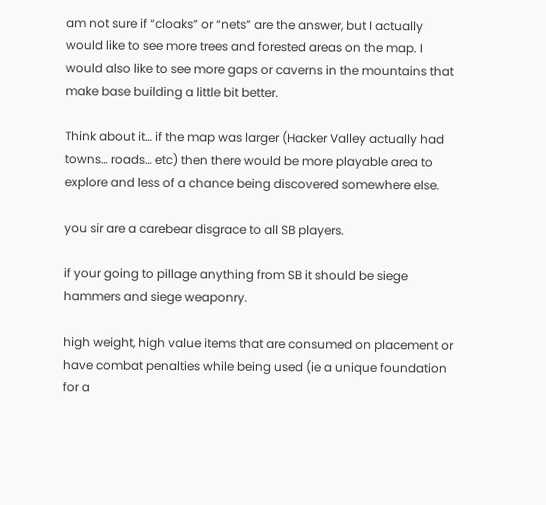am not sure if “cloaks” or “nets” are the answer, but I actually would like to see more trees and forested areas on the map. I would also like to see more gaps or caverns in the mountains that make base building a little bit better.

Think about it… if the map was larger (Hacker Valley actually had towns… roads… etc) then there would be more playable area to explore and less of a chance being discovered somewhere else.

you sir are a carebear disgrace to all SB players.

if your going to pillage anything from SB it should be siege hammers and siege weaponry.

high weight, high value items that are consumed on placement or have combat penalties while being used (ie a unique foundation for a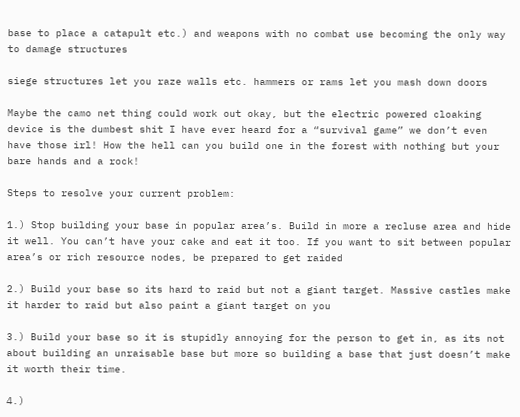base to place a catapult etc.) and weapons with no combat use becoming the only way to damage structures

siege structures let you raze walls etc. hammers or rams let you mash down doors

Maybe the camo net thing could work out okay, but the electric powered cloaking device is the dumbest shit I have ever heard for a “survival game” we don’t even have those irl! How the hell can you build one in the forest with nothing but your bare hands and a rock!

Steps to resolve your current problem:

1.) Stop building your base in popular area’s. Build in more a recluse area and hide it well. You can’t have your cake and eat it too. If you want to sit between popular area’s or rich resource nodes, be prepared to get raided

2.) Build your base so its hard to raid but not a giant target. Massive castles make it harder to raid but also paint a giant target on you

3.) Build your base so it is stupidly annoying for the person to get in, as its not about building an unraisable base but more so building a base that just doesn’t make it worth their time.

4.)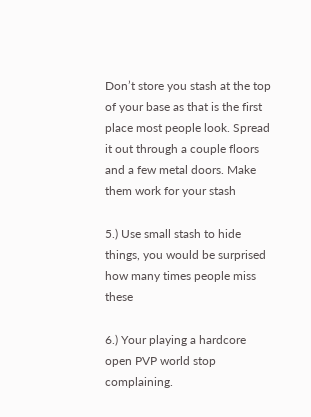Don’t store you stash at the top of your base as that is the first place most people look. Spread it out through a couple floors and a few metal doors. Make them work for your stash

5.) Use small stash to hide things, you would be surprised how many times people miss these

6.) Your playing a hardcore open PVP world stop complaining.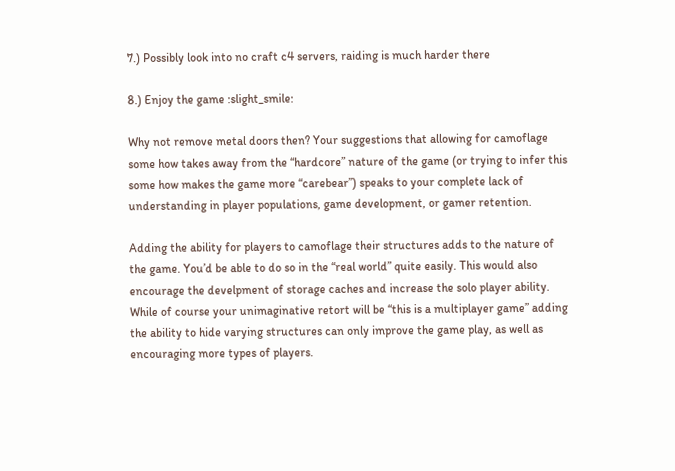7.) Possibly look into no craft c4 servers, raiding is much harder there

8.) Enjoy the game :slight_smile:

Why not remove metal doors then? Your suggestions that allowing for camoflage some how takes away from the “hardcore” nature of the game (or trying to infer this some how makes the game more “carebear”) speaks to your complete lack of understanding in player populations, game development, or gamer retention.

Adding the ability for players to camoflage their structures adds to the nature of the game. You’d be able to do so in the “real world” quite easily. This would also encourage the develpment of storage caches and increase the solo player ability. While of course your unimaginative retort will be “this is a multiplayer game” adding the ability to hide varying structures can only improve the game play, as well as encouraging more types of players.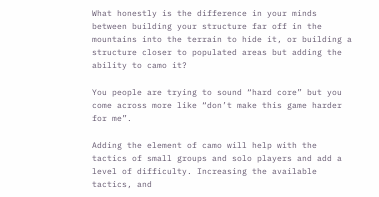What honestly is the difference in your minds between building your structure far off in the mountains into the terrain to hide it, or building a structure closer to populated areas but adding the ability to camo it?

You people are trying to sound “hard core” but you come across more like “don’t make this game harder for me”.

Adding the element of camo will help with the tactics of small groups and solo players and add a level of difficulty. Increasing the available tactics, and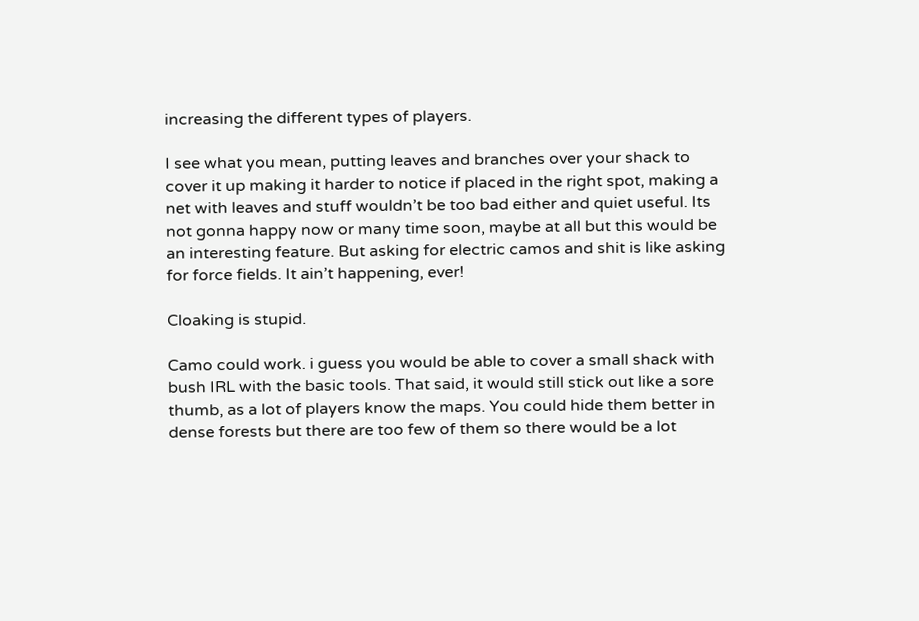increasing the different types of players.

I see what you mean, putting leaves and branches over your shack to cover it up making it harder to notice if placed in the right spot, making a net with leaves and stuff wouldn’t be too bad either and quiet useful. Its not gonna happy now or many time soon, maybe at all but this would be an interesting feature. But asking for electric camos and shit is like asking for force fields. It ain’t happening, ever!

Cloaking is stupid.

Camo could work. i guess you would be able to cover a small shack with bush IRL with the basic tools. That said, it would still stick out like a sore thumb, as a lot of players know the maps. You could hide them better in dense forests but there are too few of them so there would be a lot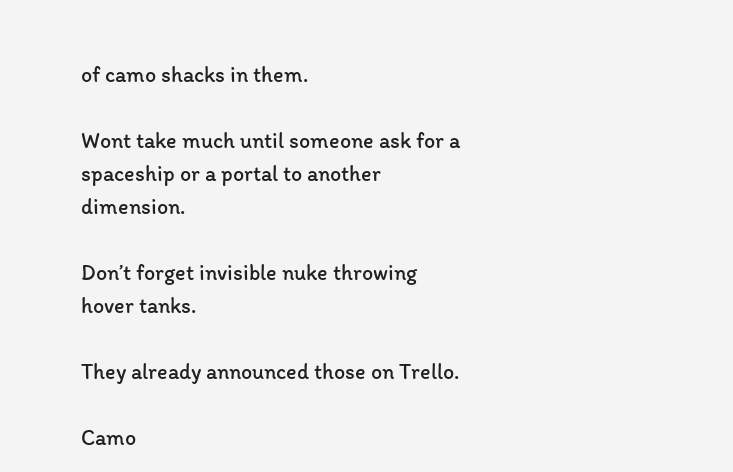of camo shacks in them.

Wont take much until someone ask for a spaceship or a portal to another dimension.

Don’t forget invisible nuke throwing hover tanks.

They already announced those on Trello.

Camo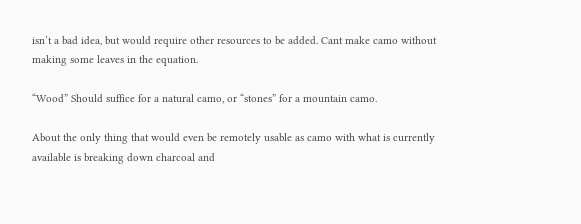isn’t a bad idea, but would require other resources to be added. Cant make camo without making some leaves in the equation.

“Wood” Should suffice for a natural camo, or “stones” for a mountain camo.

About the only thing that would even be remotely usable as camo with what is currently available is breaking down charcoal and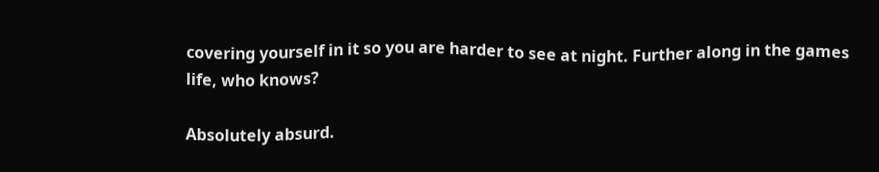covering yourself in it so you are harder to see at night. Further along in the games life, who knows?

Absolutely absurd.